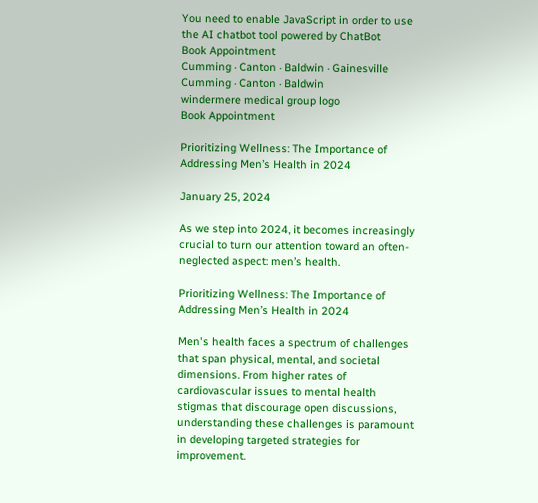You need to enable JavaScript in order to use the AI chatbot tool powered by ChatBot
Book Appointment
Cumming · Canton · Baldwin · Gainesville
Cumming · Canton · Baldwin
windermere medical group logo
Book Appointment

Prioritizing Wellness: The Importance of Addressing Men’s Health in 2024

January 25, 2024

As we step into 2024, it becomes increasingly crucial to turn our attention toward an often-neglected aspect: men’s health.

Prioritizing Wellness: The Importance of Addressing Men’s Health in 2024

Men's health faces a spectrum of challenges that span physical, mental, and societal dimensions. From higher rates of cardiovascular issues to mental health stigmas that discourage open discussions, understanding these challenges is paramount in developing targeted strategies for improvement.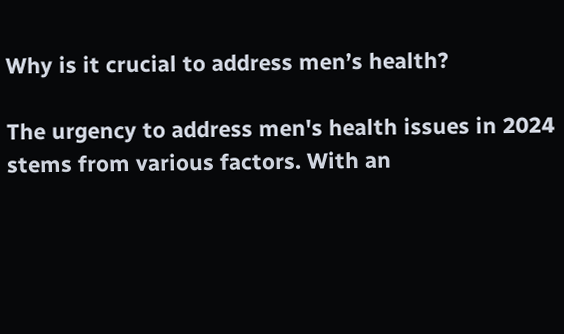Why is it crucial to address men’s health?

The urgency to address men's health issues in 2024 stems from various factors. With an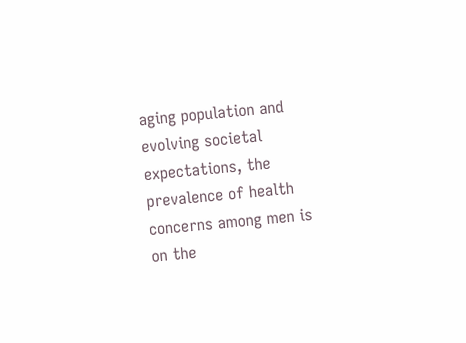aging population and evolving societal expectations, the prevalence of health concerns among men is on the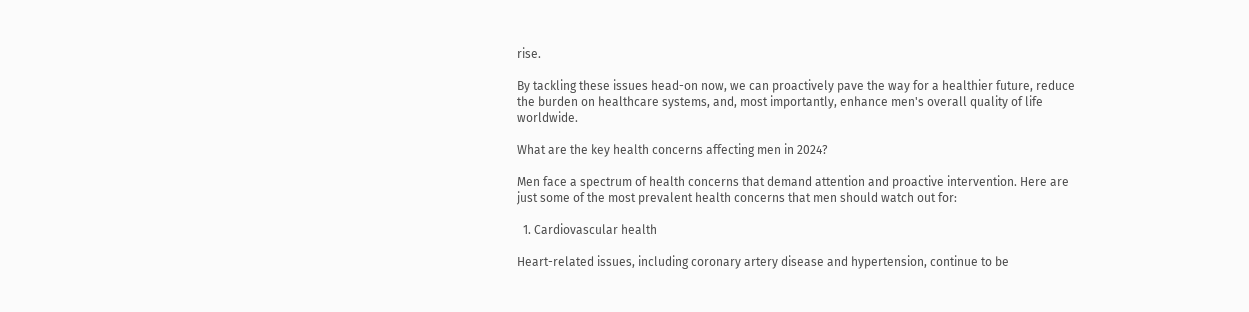rise.

By tackling these issues head-on now, we can proactively pave the way for a healthier future, reduce the burden on healthcare systems, and, most importantly, enhance men's overall quality of life worldwide.

What are the key health concerns affecting men in 2024?

Men face a spectrum of health concerns that demand attention and proactive intervention. Here are just some of the most prevalent health concerns that men should watch out for:

  1. Cardiovascular health

Heart-related issues, including coronary artery disease and hypertension, continue to be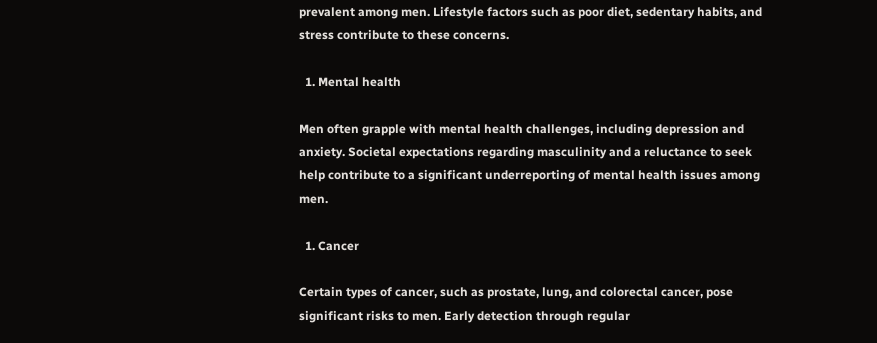prevalent among men. Lifestyle factors such as poor diet, sedentary habits, and stress contribute to these concerns.

  1. Mental health

Men often grapple with mental health challenges, including depression and anxiety. Societal expectations regarding masculinity and a reluctance to seek help contribute to a significant underreporting of mental health issues among men.

  1. Cancer

Certain types of cancer, such as prostate, lung, and colorectal cancer, pose significant risks to men. Early detection through regular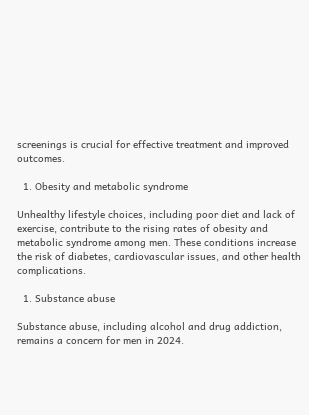screenings is crucial for effective treatment and improved outcomes.

  1. Obesity and metabolic syndrome

Unhealthy lifestyle choices, including poor diet and lack of exercise, contribute to the rising rates of obesity and metabolic syndrome among men. These conditions increase the risk of diabetes, cardiovascular issues, and other health complications.

  1. Substance abuse

Substance abuse, including alcohol and drug addiction, remains a concern for men in 2024.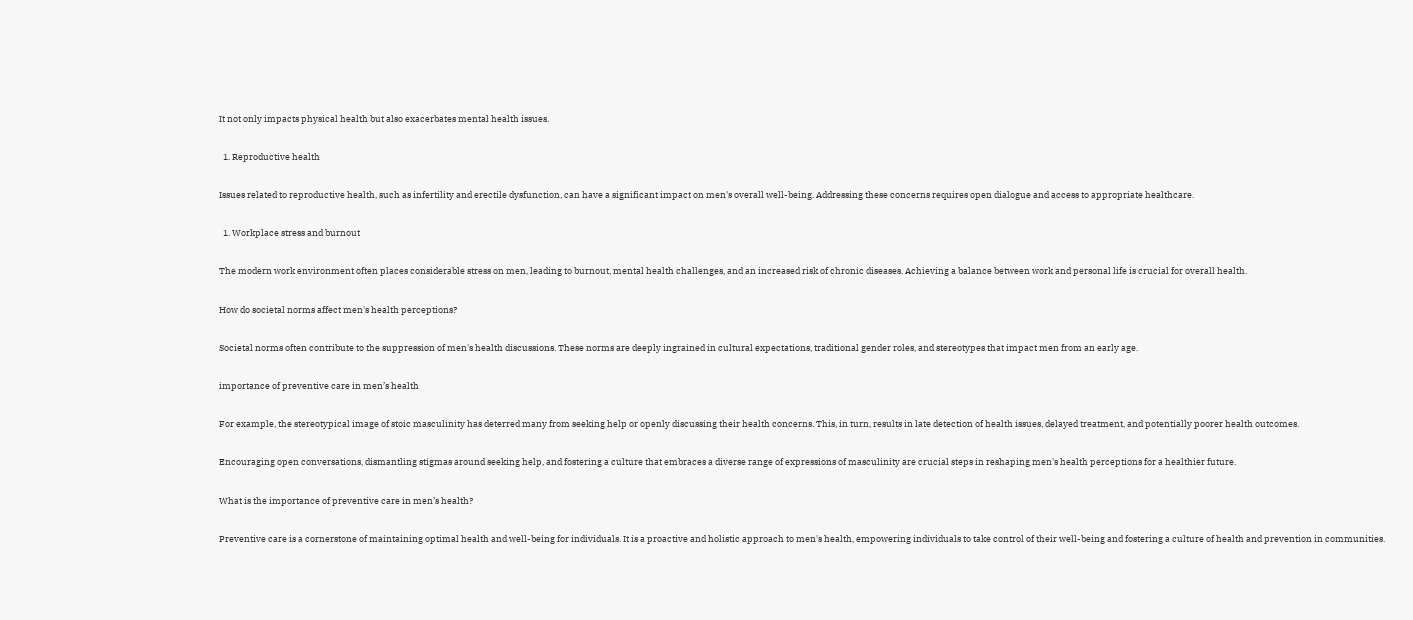It not only impacts physical health but also exacerbates mental health issues.

  1. Reproductive health

Issues related to reproductive health, such as infertility and erectile dysfunction, can have a significant impact on men's overall well-being. Addressing these concerns requires open dialogue and access to appropriate healthcare.

  1. Workplace stress and burnout

The modern work environment often places considerable stress on men, leading to burnout, mental health challenges, and an increased risk of chronic diseases. Achieving a balance between work and personal life is crucial for overall health.

How do societal norms affect men's health perceptions?

Societal norms often contribute to the suppression of men's health discussions. These norms are deeply ingrained in cultural expectations, traditional gender roles, and stereotypes that impact men from an early age.

importance of preventive care in men’s health

For example, the stereotypical image of stoic masculinity has deterred many from seeking help or openly discussing their health concerns. This, in turn, results in late detection of health issues, delayed treatment, and potentially poorer health outcomes.

Encouraging open conversations, dismantling stigmas around seeking help, and fostering a culture that embraces a diverse range of expressions of masculinity are crucial steps in reshaping men's health perceptions for a healthier future.

What is the importance of preventive care in men’s health?

Preventive care is a cornerstone of maintaining optimal health and well-being for individuals. It is a proactive and holistic approach to men's health, empowering individuals to take control of their well-being and fostering a culture of health and prevention in communities.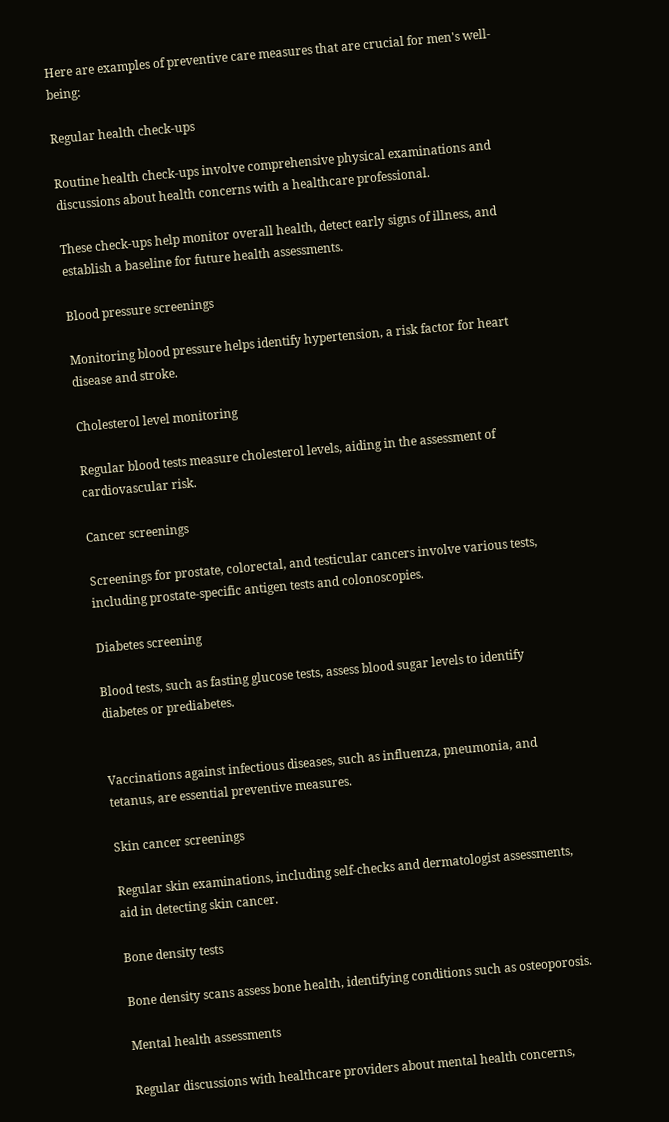Here are examples of preventive care measures that are crucial for men's well-being:

Regular health check-ups

Routine health check-ups involve comprehensive physical examinations and discussions about health concerns with a healthcare professional.

These check-ups help monitor overall health, detect early signs of illness, and establish a baseline for future health assessments.

Blood pressure screenings

Monitoring blood pressure helps identify hypertension, a risk factor for heart disease and stroke.

Cholesterol level monitoring

Regular blood tests measure cholesterol levels, aiding in the assessment of cardiovascular risk.

Cancer screenings

Screenings for prostate, colorectal, and testicular cancers involve various tests, including prostate-specific antigen tests and colonoscopies.

Diabetes screening

Blood tests, such as fasting glucose tests, assess blood sugar levels to identify diabetes or prediabetes.


Vaccinations against infectious diseases, such as influenza, pneumonia, and tetanus, are essential preventive measures.

Skin cancer screenings

Regular skin examinations, including self-checks and dermatologist assessments, aid in detecting skin cancer.

Bone density tests

Bone density scans assess bone health, identifying conditions such as osteoporosis.

Mental health assessments

Regular discussions with healthcare providers about mental health concerns,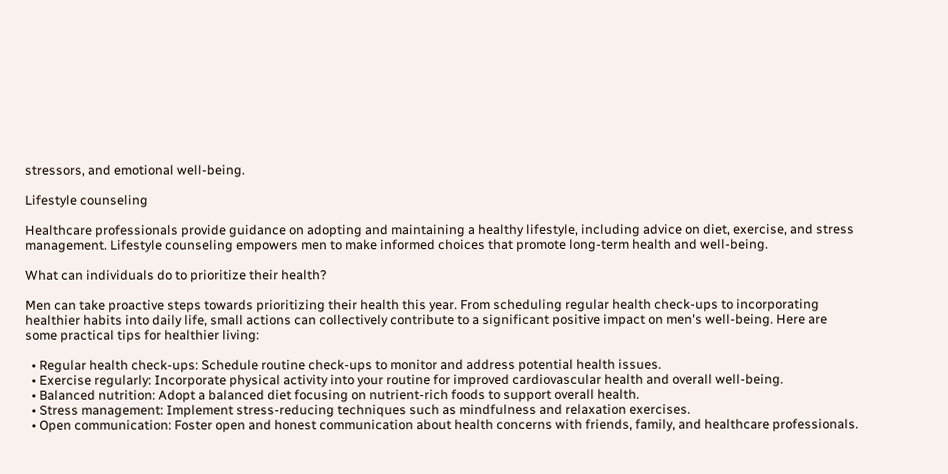stressors, and emotional well-being.

Lifestyle counseling

Healthcare professionals provide guidance on adopting and maintaining a healthy lifestyle, including advice on diet, exercise, and stress management. Lifestyle counseling empowers men to make informed choices that promote long-term health and well-being.

What can individuals do to prioritize their health?

Men can take proactive steps towards prioritizing their health this year. From scheduling regular health check-ups to incorporating healthier habits into daily life, small actions can collectively contribute to a significant positive impact on men's well-being. Here are some practical tips for healthier living:

  • Regular health check-ups: Schedule routine check-ups to monitor and address potential health issues.
  • Exercise regularly: Incorporate physical activity into your routine for improved cardiovascular health and overall well-being.
  • Balanced nutrition: Adopt a balanced diet focusing on nutrient-rich foods to support overall health.
  • Stress management: Implement stress-reducing techniques such as mindfulness and relaxation exercises.
  • Open communication: Foster open and honest communication about health concerns with friends, family, and healthcare professionals.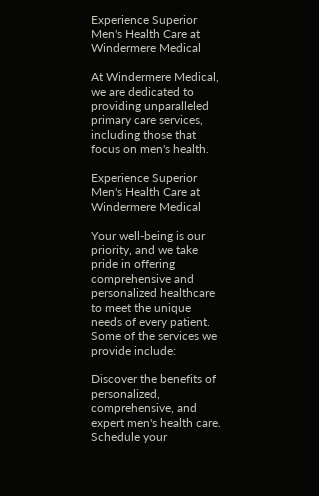Experience Superior Men's Health Care at Windermere Medical

At Windermere Medical, we are dedicated to providing unparalleled primary care services, including those that focus on men's health.

Experience Superior Men's Health Care at Windermere Medical

Your well-being is our priority, and we take pride in offering comprehensive and personalized healthcare to meet the unique needs of every patient. Some of the services we provide include:

Discover the benefits of personalized, comprehensive, and expert men's health care. Schedule your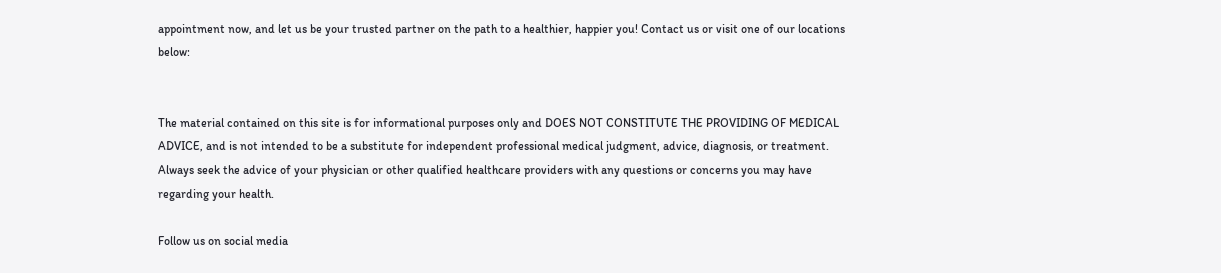appointment now, and let us be your trusted partner on the path to a healthier, happier you! Contact us or visit one of our locations below:


The material contained on this site is for informational purposes only and DOES NOT CONSTITUTE THE PROVIDING OF MEDICAL ADVICE, and is not intended to be a substitute for independent professional medical judgment, advice, diagnosis, or treatment. Always seek the advice of your physician or other qualified healthcare providers with any questions or concerns you may have regarding your health.

Follow us on social media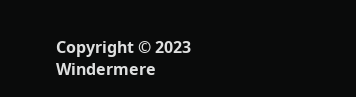Copyright © 2023 Windermere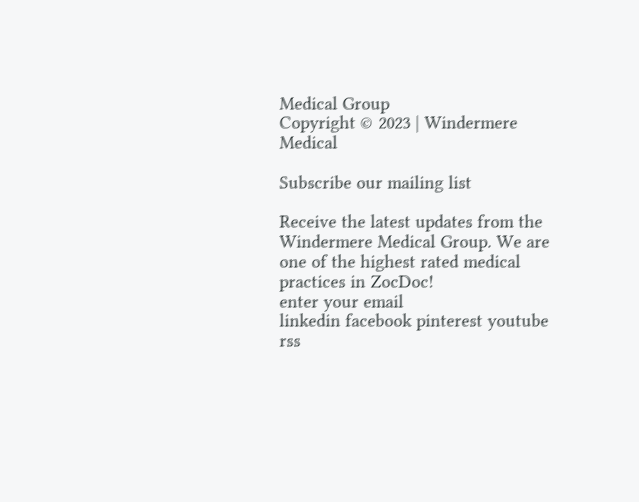Medical Group
Copyright © 2023 | Windermere Medical

Subscribe our mailing list

Receive the latest updates from the Windermere Medical Group. We are one of the highest rated medical practices in ZocDoc!
enter your email
linkedin facebook pinterest youtube rss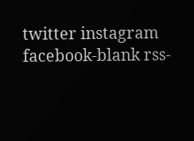twitter instagram facebook-blank rss-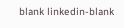blank linkedin-blank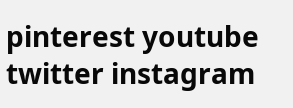pinterest youtube twitter instagram